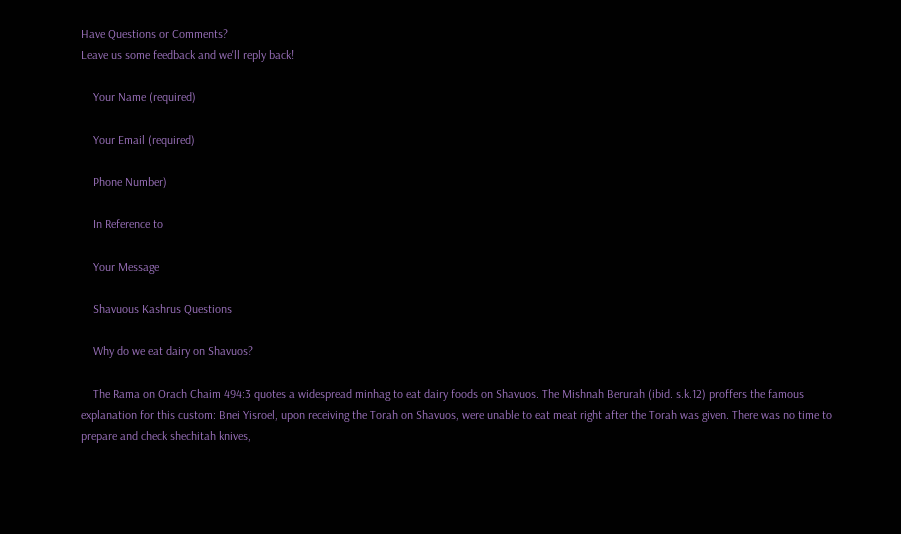Have Questions or Comments?
Leave us some feedback and we'll reply back!

    Your Name (required)

    Your Email (required)

    Phone Number)

    In Reference to

    Your Message

    Shavuous Kashrus Questions

    Why do we eat dairy on Shavuos?

    The Rama on Orach Chaim 494:3 quotes a widespread minhag to eat dairy foods on Shavuos. The Mishnah Berurah (ibid. s.k.12) proffers the famous explanation for this custom: Bnei Yisroel, upon receiving the Torah on Shavuos, were unable to eat meat right after the Torah was given. There was no time to prepare and check shechitah knives,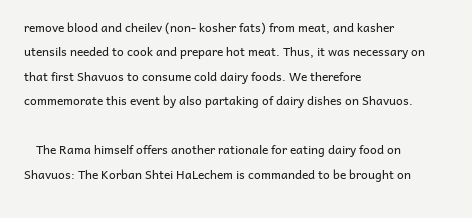remove blood and cheilev (non- kosher fats) from meat, and kasher utensils needed to cook and prepare hot meat. Thus, it was necessary on that first Shavuos to consume cold dairy foods. We therefore commemorate this event by also partaking of dairy dishes on Shavuos.

    The Rama himself offers another rationale for eating dairy food on Shavuos: The Korban Shtei HaLechem is commanded to be brought on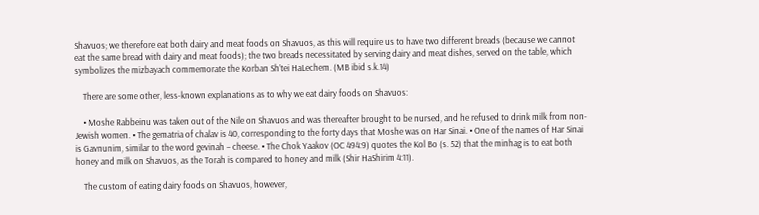Shavuos; we therefore eat both dairy and meat foods on Shavuos, as this will require us to have two different breads (because we cannot eat the same bread with dairy and meat foods); the two breads necessitated by serving dairy and meat dishes, served on the table, which symbolizes the mizbayach commemorate the Korban Sh’tei HaLechem. (MB ibid s.k.14)

    There are some other, less-known explanations as to why we eat dairy foods on Shavuos:

    • Moshe Rabbeinu was taken out of the Nile on Shavuos and was thereafter brought to be nursed, and he refused to drink milk from non-Jewish women. • The gematria of chalav is 40, corresponding to the forty days that Moshe was on Har Sinai. • One of the names of Har Sinai is Gavnunim, similar to the word gevinah – cheese. • The Chok Yaakov (OC 494:9) quotes the Kol Bo (s. 52) that the minhag is to eat both honey and milk on Shavuos, as the Torah is compared to honey and milk (Shir HaShirim 4:11).

    The custom of eating dairy foods on Shavuos, however,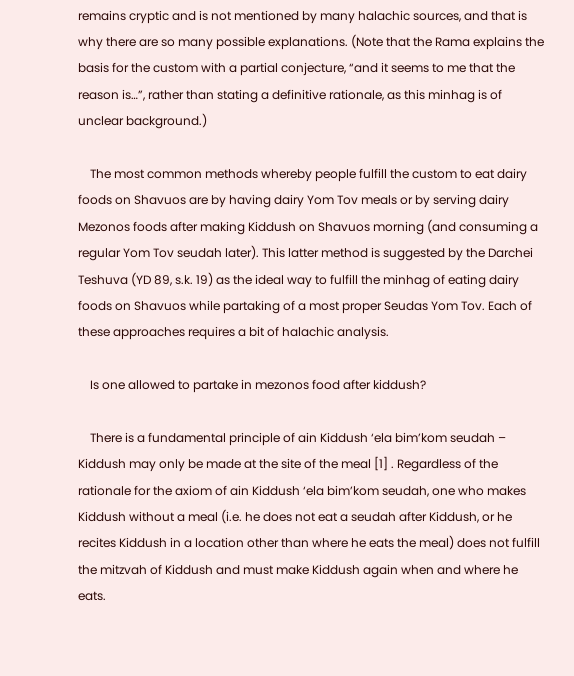remains cryptic and is not mentioned by many halachic sources, and that is why there are so many possible explanations. (Note that the Rama explains the basis for the custom with a partial conjecture, “and it seems to me that the reason is…”, rather than stating a definitive rationale, as this minhag is of unclear background.)

    The most common methods whereby people fulfill the custom to eat dairy foods on Shavuos are by having dairy Yom Tov meals or by serving dairy Mezonos foods after making Kiddush on Shavuos morning (and consuming a regular Yom Tov seudah later). This latter method is suggested by the Darchei Teshuva (YD 89, s.k. 19) as the ideal way to fulfill the minhag of eating dairy foods on Shavuos while partaking of a most proper Seudas Yom Tov. Each of these approaches requires a bit of halachic analysis.

    Is one allowed to partake in mezonos food after kiddush?

    There is a fundamental principle of ain Kiddush ‘ela bim’kom seudah – Kiddush may only be made at the site of the meal [1] . Regardless of the rationale for the axiom of ain Kiddush ‘ela bim’kom seudah, one who makes Kiddush without a meal (i.e. he does not eat a seudah after Kiddush, or he recites Kiddush in a location other than where he eats the meal) does not fulfill the mitzvah of Kiddush and must make Kiddush again when and where he eats.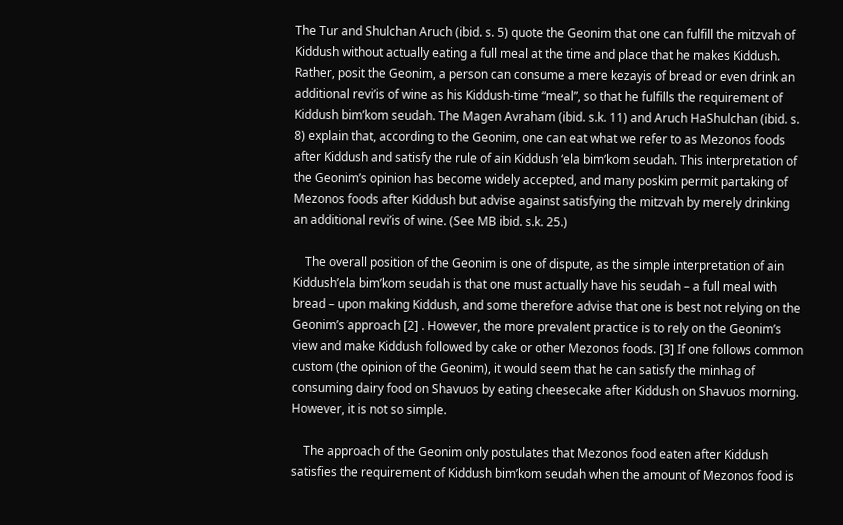The Tur and Shulchan Aruch (ibid. s. 5) quote the Geonim that one can fulfill the mitzvah of Kiddush without actually eating a full meal at the time and place that he makes Kiddush. Rather, posit the Geonim, a person can consume a mere kezayis of bread or even drink an additional revi’is of wine as his Kiddush-time “meal”, so that he fulfills the requirement of Kiddush bim’kom seudah. The Magen Avraham (ibid. s.k. 11) and Aruch HaShulchan (ibid. s. 8) explain that, according to the Geonim, one can eat what we refer to as Mezonos foods after Kiddush and satisfy the rule of ain Kiddush ‘ela bim’kom seudah. This interpretation of the Geonim’s opinion has become widely accepted, and many poskim permit partaking of Mezonos foods after Kiddush but advise against satisfying the mitzvah by merely drinking an additional revi’is of wine. (See MB ibid. s.k. 25.)

    The overall position of the Geonim is one of dispute, as the simple interpretation of ain Kiddush’ela bim’kom seudah is that one must actually have his seudah – a full meal with bread – upon making Kiddush, and some therefore advise that one is best not relying on the Geonim’s approach [2] . However, the more prevalent practice is to rely on the Geonim’s view and make Kiddush followed by cake or other Mezonos foods. [3] If one follows common custom (the opinion of the Geonim), it would seem that he can satisfy the minhag of consuming dairy food on Shavuos by eating cheesecake after Kiddush on Shavuos morning. However, it is not so simple.

    The approach of the Geonim only postulates that Mezonos food eaten after Kiddush satisfies the requirement of Kiddush bim’kom seudah when the amount of Mezonos food is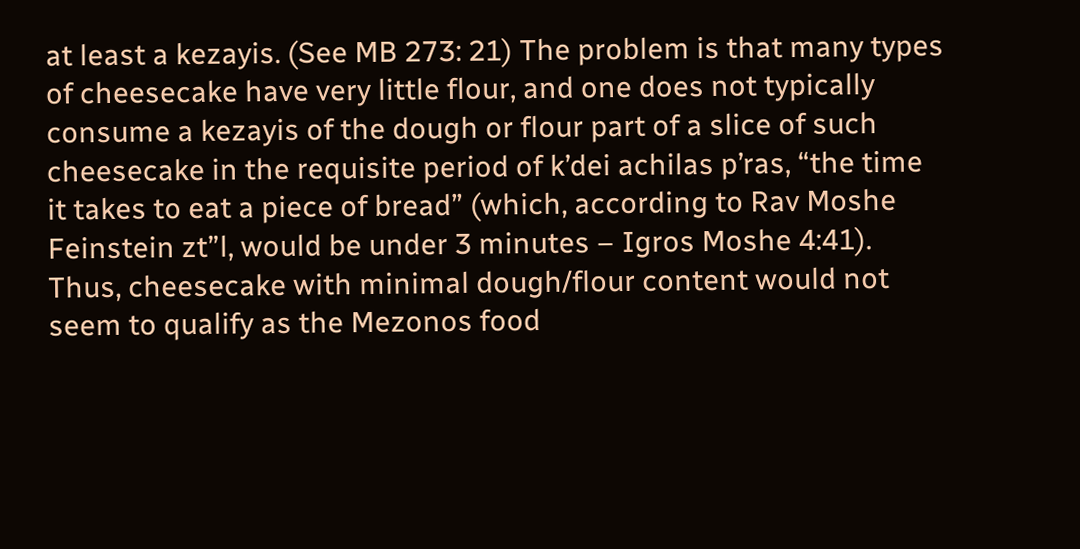at least a kezayis. (See MB 273: 21) The problem is that many types of cheesecake have very little flour, and one does not typically consume a kezayis of the dough or flour part of a slice of such cheesecake in the requisite period of k’dei achilas p’ras, “the time it takes to eat a piece of bread” (which, according to Rav Moshe Feinstein zt”l, would be under 3 minutes – Igros Moshe 4:41). Thus, cheesecake with minimal dough/flour content would not seem to qualify as the Mezonos food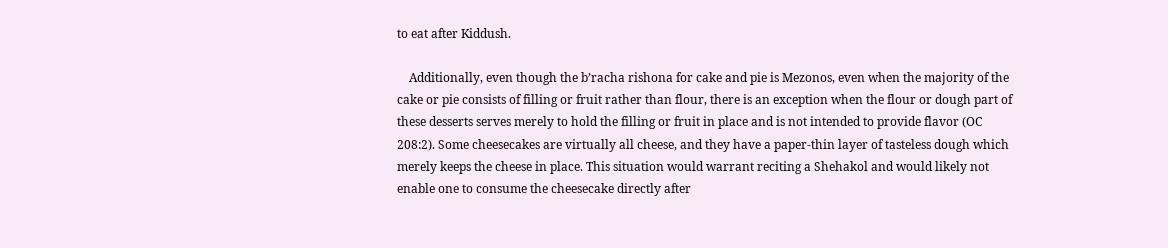to eat after Kiddush.

    Additionally, even though the b’racha rishona for cake and pie is Mezonos, even when the majority of the cake or pie consists of filling or fruit rather than flour, there is an exception when the flour or dough part of these desserts serves merely to hold the filling or fruit in place and is not intended to provide flavor (OC 208:2). Some cheesecakes are virtually all cheese, and they have a paper-thin layer of tasteless dough which merely keeps the cheese in place. This situation would warrant reciting a Shehakol and would likely not enable one to consume the cheesecake directly after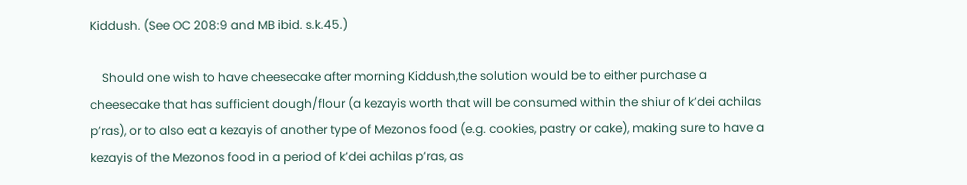Kiddush. (See OC 208:9 and MB ibid. s.k.45.)

    Should one wish to have cheesecake after morning Kiddush,the solution would be to either purchase a cheesecake that has sufficient dough/flour (a kezayis worth that will be consumed within the shiur of k’dei achilas p’ras), or to also eat a kezayis of another type of Mezonos food (e.g. cookies, pastry or cake), making sure to have a kezayis of the Mezonos food in a period of k’dei achilas p’ras, as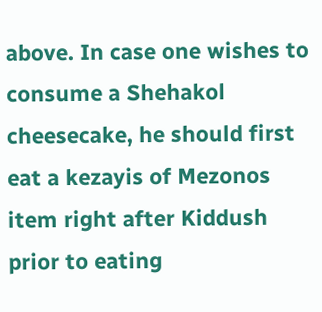above. In case one wishes to consume a Shehakol cheesecake, he should first eat a kezayis of Mezonos item right after Kiddush prior to eating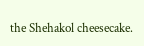the Shehakol cheesecake.